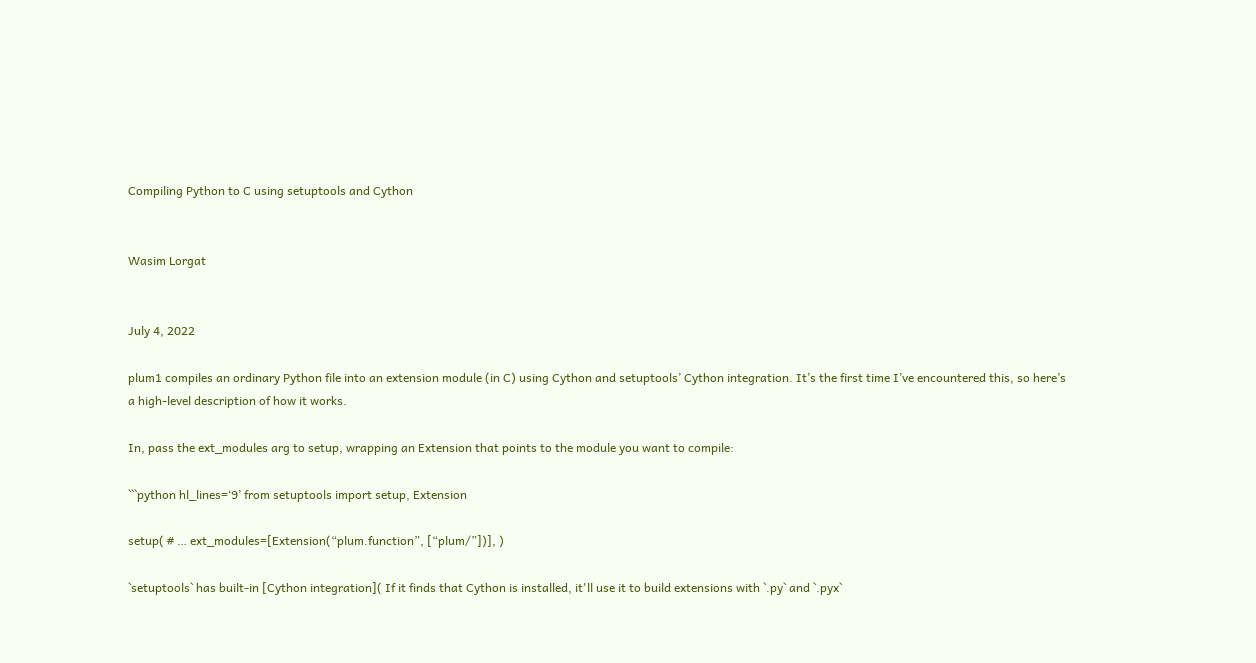Compiling Python to C using setuptools and Cython


Wasim Lorgat


July 4, 2022

plum1 compiles an ordinary Python file into an extension module (in C) using Cython and setuptools’ Cython integration. It’s the first time I’ve encountered this, so here’s a high-level description of how it works.

In, pass the ext_modules arg to setup, wrapping an Extension that points to the module you want to compile:

```python hl_lines=‘9’ from setuptools import setup, Extension

setup( # … ext_modules=[Extension(“plum.function”, [“plum/”])], )

`setuptools` has built-in [Cython integration]( If it finds that Cython is installed, it'll use it to build extensions with `.py` and `.pyx`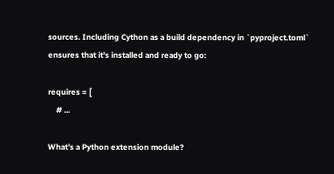sources. Including Cython as a build dependency in `pyproject.toml` ensures that it's installed and ready to go:

requires = [
    # ...

What’s a Python extension module?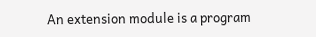An extension module is a program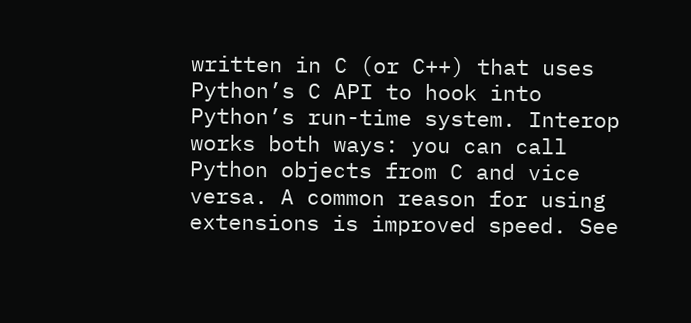written in C (or C++) that uses Python’s C API to hook into Python’s run-time system. Interop works both ways: you can call Python objects from C and vice versa. A common reason for using extensions is improved speed. See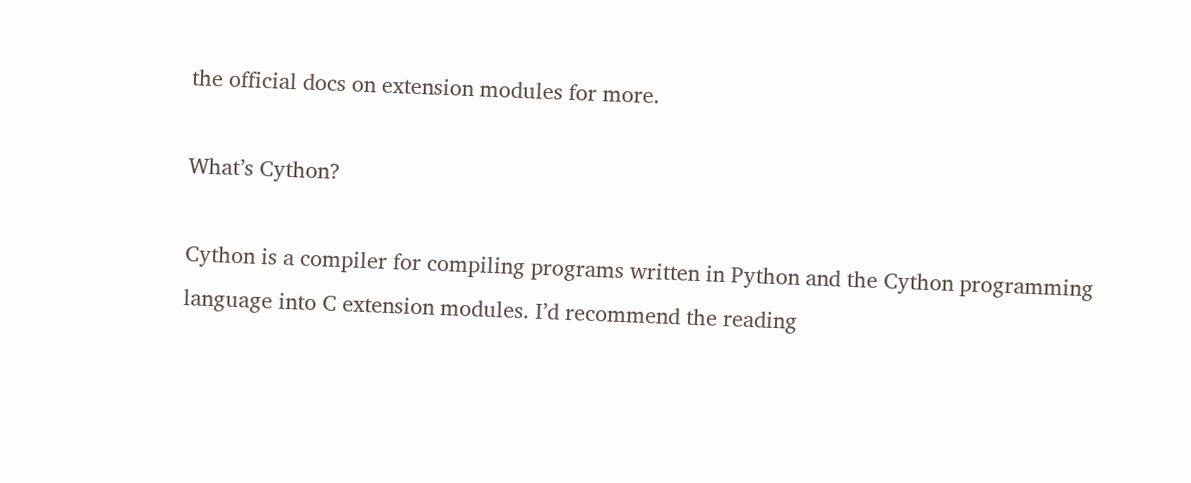the official docs on extension modules for more.

What’s Cython?

Cython is a compiler for compiling programs written in Python and the Cython programming language into C extension modules. I’d recommend the reading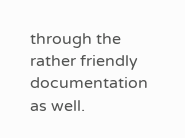through the rather friendly documentation as well.